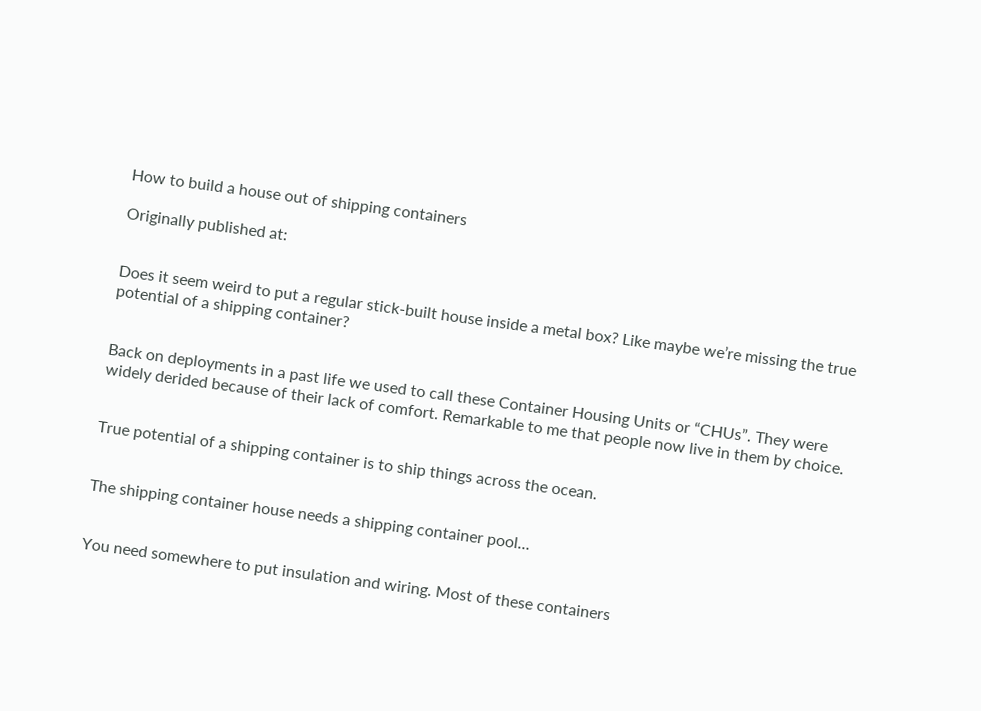How to build a house out of shipping containers

Originally published at:


Does it seem weird to put a regular stick-built house inside a metal box? Like maybe we’re missing the true potential of a shipping container?


Back on deployments in a past life we used to call these Container Housing Units or “CHUs”. They were widely derided because of their lack of comfort. Remarkable to me that people now live in them by choice.


True potential of a shipping container is to ship things across the ocean.


The shipping container house needs a shipping container pool…


You need somewhere to put insulation and wiring. Most of these containers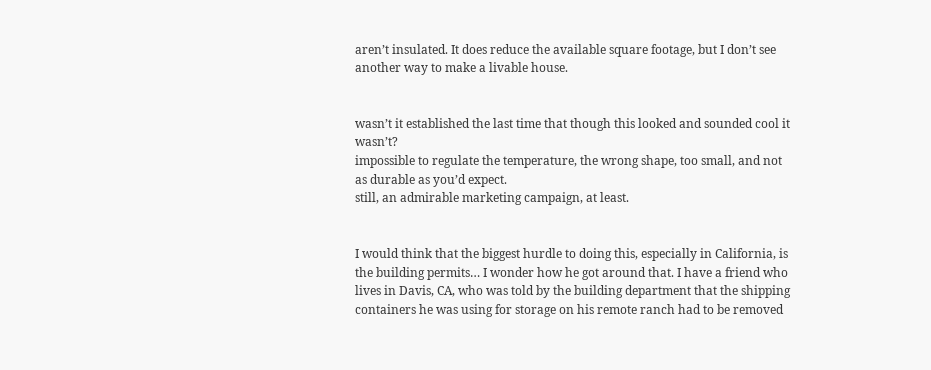aren’t insulated. It does reduce the available square footage, but I don’t see another way to make a livable house.


wasn’t it established the last time that though this looked and sounded cool it wasn’t?
impossible to regulate the temperature, the wrong shape, too small, and not as durable as you’d expect.
still, an admirable marketing campaign, at least.


I would think that the biggest hurdle to doing this, especially in California, is the building permits… I wonder how he got around that. I have a friend who lives in Davis, CA, who was told by the building department that the shipping containers he was using for storage on his remote ranch had to be removed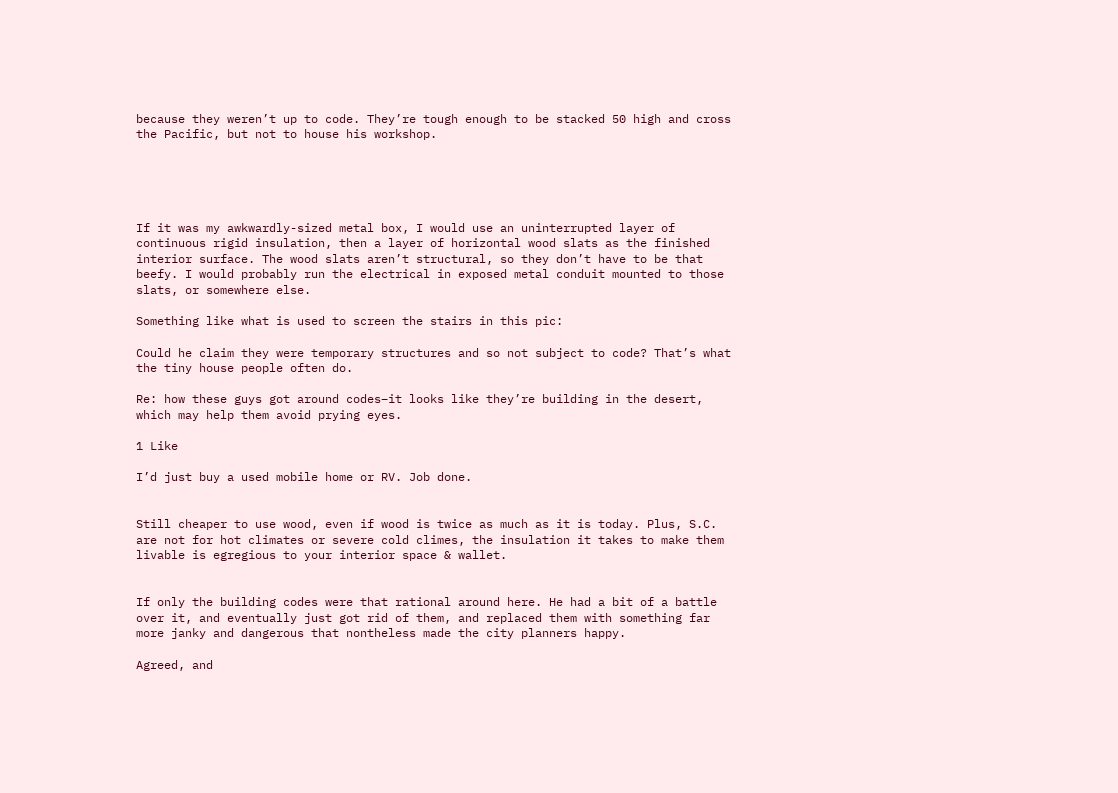because they weren’t up to code. They’re tough enough to be stacked 50 high and cross the Pacific, but not to house his workshop.





If it was my awkwardly-sized metal box, I would use an uninterrupted layer of continuous rigid insulation, then a layer of horizontal wood slats as the finished interior surface. The wood slats aren’t structural, so they don’t have to be that beefy. I would probably run the electrical in exposed metal conduit mounted to those slats, or somewhere else.

Something like what is used to screen the stairs in this pic:

Could he claim they were temporary structures and so not subject to code? That’s what the tiny house people often do.

Re: how these guys got around codes–it looks like they’re building in the desert, which may help them avoid prying eyes.

1 Like

I’d just buy a used mobile home or RV. Job done.


Still cheaper to use wood, even if wood is twice as much as it is today. Plus, S.C. are not for hot climates or severe cold climes, the insulation it takes to make them livable is egregious to your interior space & wallet.


If only the building codes were that rational around here. He had a bit of a battle over it, and eventually just got rid of them, and replaced them with something far more janky and dangerous that nontheless made the city planners happy.

Agreed, and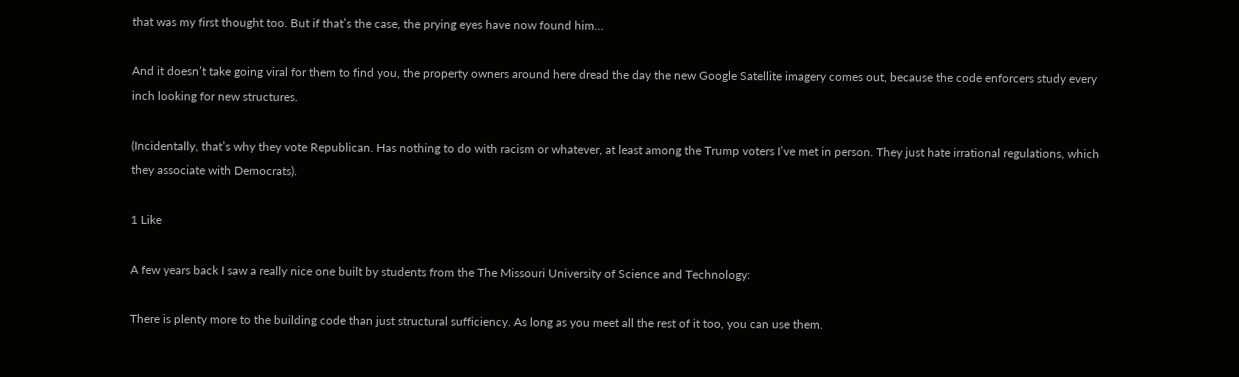that was my first thought too. But if that’s the case, the prying eyes have now found him…

And it doesn’t take going viral for them to find you, the property owners around here dread the day the new Google Satellite imagery comes out, because the code enforcers study every inch looking for new structures.

(Incidentally, that’s why they vote Republican. Has nothing to do with racism or whatever, at least among the Trump voters I’ve met in person. They just hate irrational regulations, which they associate with Democrats).

1 Like

A few years back I saw a really nice one built by students from the The Missouri University of Science and Technology:

There is plenty more to the building code than just structural sufficiency. As long as you meet all the rest of it too, you can use them.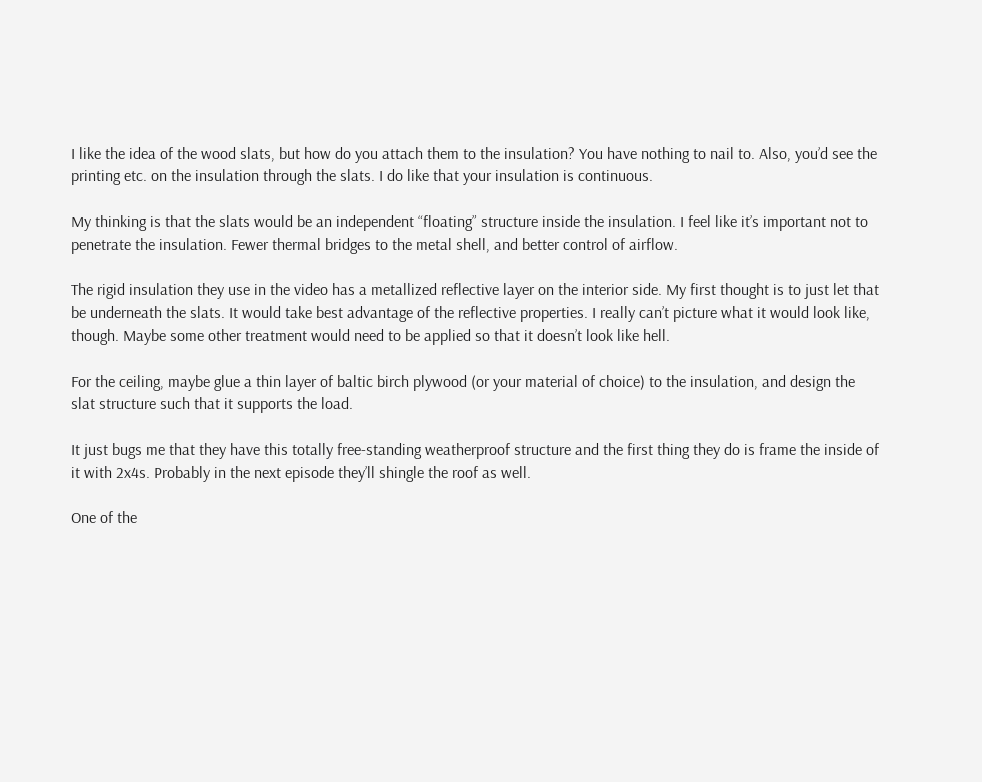I like the idea of the wood slats, but how do you attach them to the insulation? You have nothing to nail to. Also, you’d see the printing etc. on the insulation through the slats. I do like that your insulation is continuous.

My thinking is that the slats would be an independent “floating” structure inside the insulation. I feel like it’s important not to penetrate the insulation. Fewer thermal bridges to the metal shell, and better control of airflow.

The rigid insulation they use in the video has a metallized reflective layer on the interior side. My first thought is to just let that be underneath the slats. It would take best advantage of the reflective properties. I really can’t picture what it would look like, though. Maybe some other treatment would need to be applied so that it doesn’t look like hell.

For the ceiling, maybe glue a thin layer of baltic birch plywood (or your material of choice) to the insulation, and design the slat structure such that it supports the load.

It just bugs me that they have this totally free-standing weatherproof structure and the first thing they do is frame the inside of it with 2x4s. Probably in the next episode they’ll shingle the roof as well.

One of the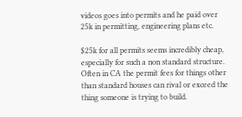videos goes into permits and he paid over 25k in permitting, engineering plans etc.

$25k for all permits seems incredibly cheap, especially for such a non standard structure. Often in CA the permit fees for things other than standard houses can rival or exceed the thing someone is trying to build.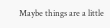Maybe things are a little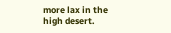more lax in the high desert.